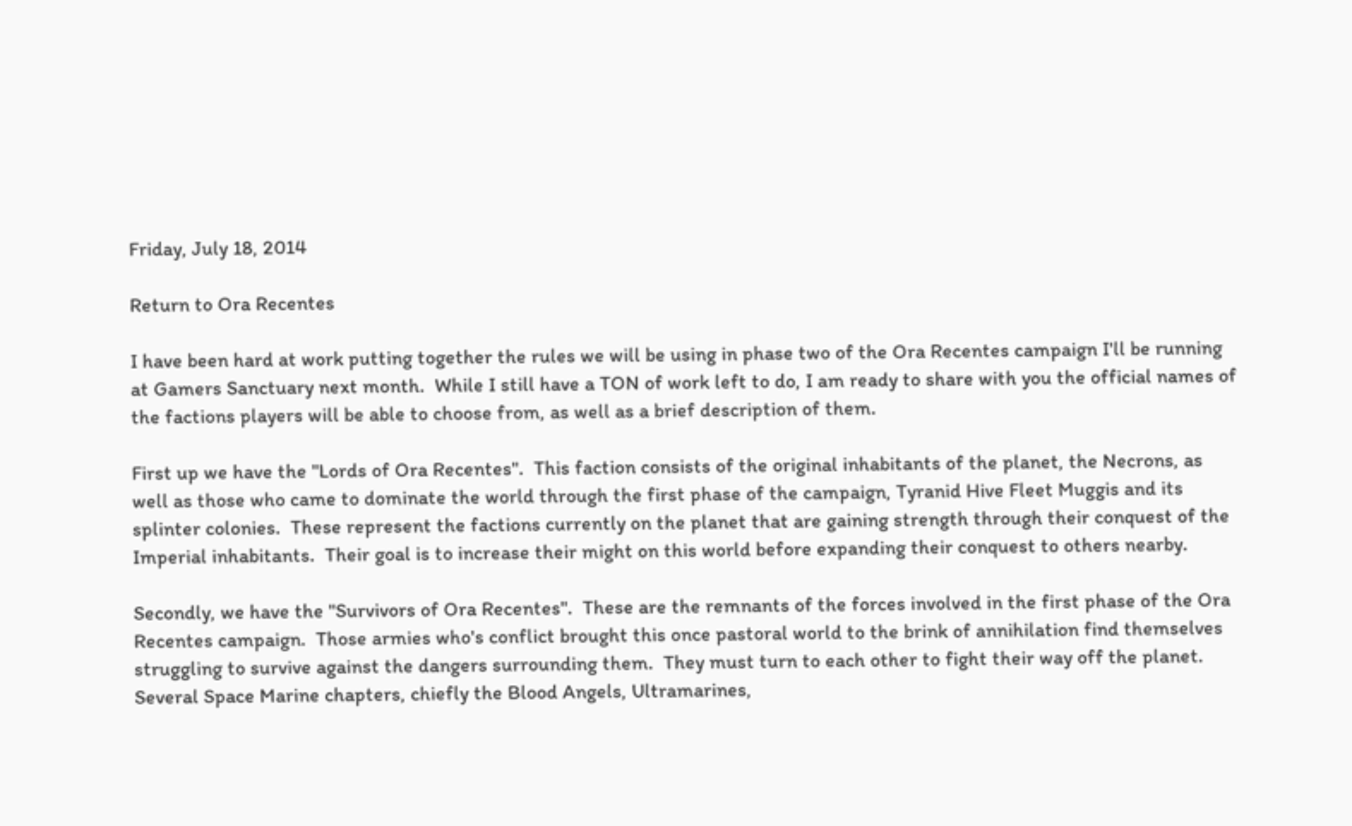Friday, July 18, 2014

Return to Ora Recentes

I have been hard at work putting together the rules we will be using in phase two of the Ora Recentes campaign I'll be running at Gamers Sanctuary next month.  While I still have a TON of work left to do, I am ready to share with you the official names of the factions players will be able to choose from, as well as a brief description of them.

First up we have the "Lords of Ora Recentes".  This faction consists of the original inhabitants of the planet, the Necrons, as well as those who came to dominate the world through the first phase of the campaign, Tyranid Hive Fleet Muggis and its splinter colonies.  These represent the factions currently on the planet that are gaining strength through their conquest of the Imperial inhabitants.  Their goal is to increase their might on this world before expanding their conquest to others nearby.

Secondly, we have the "Survivors of Ora Recentes".  These are the remnants of the forces involved in the first phase of the Ora Recentes campaign.  Those armies who's conflict brought this once pastoral world to the brink of annihilation find themselves struggling to survive against the dangers surrounding them.  They must turn to each other to fight their way off the planet.  Several Space Marine chapters, chiefly the Blood Angels, Ultramarines,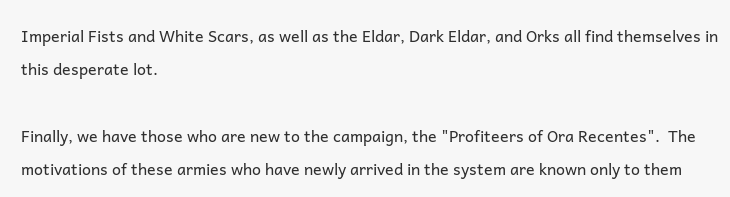Imperial Fists and White Scars, as well as the Eldar, Dark Eldar, and Orks all find themselves in this desperate lot.

Finally, we have those who are new to the campaign, the "Profiteers of Ora Recentes".  The motivations of these armies who have newly arrived in the system are known only to them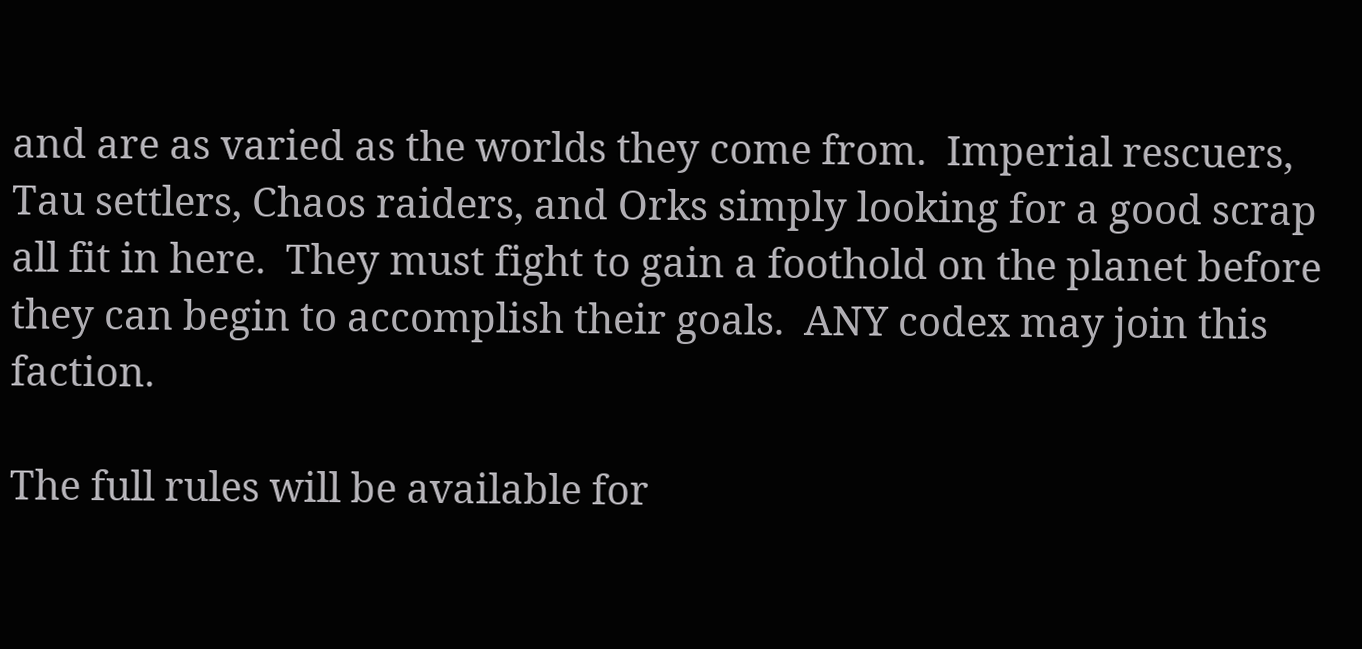and are as varied as the worlds they come from.  Imperial rescuers, Tau settlers, Chaos raiders, and Orks simply looking for a good scrap all fit in here.  They must fight to gain a foothold on the planet before they can begin to accomplish their goals.  ANY codex may join this faction.

The full rules will be available for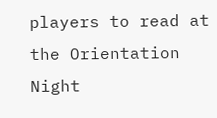players to read at the Orientation Night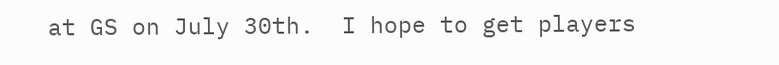at GS on July 30th.  I hope to get players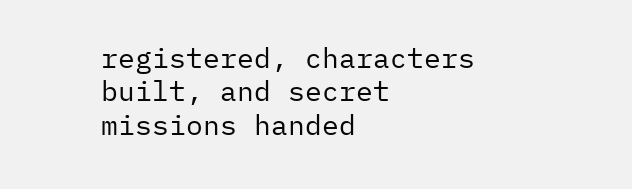registered, characters built, and secret missions handed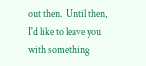out then.  Until then, I'd like to leave you with something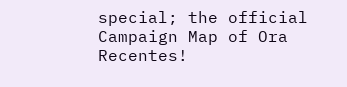special; the official Campaign Map of Ora Recentes!